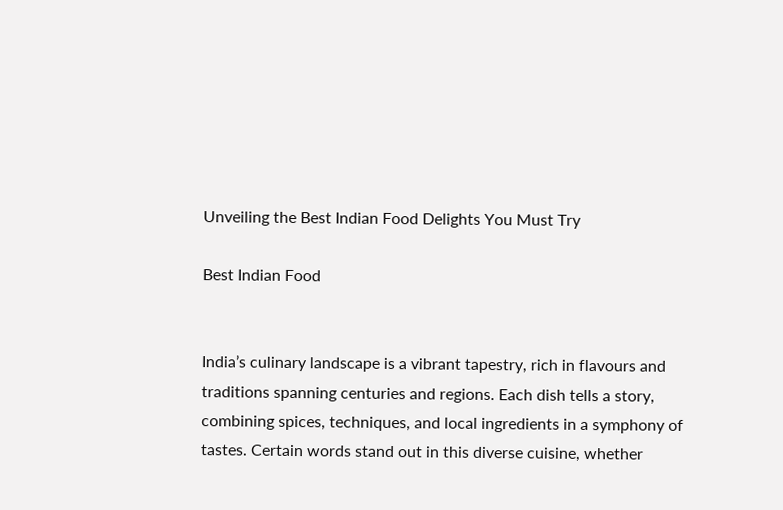Unveiling the Best Indian Food Delights You Must Try

Best Indian Food


India’s culinary landscape is a vibrant tapestry, rich in flavours and traditions spanning centuries and regions. Each dish tells a story, combining spices, techniques, and local ingredients in a symphony of tastes. Certain words stand out in this diverse cuisine, whether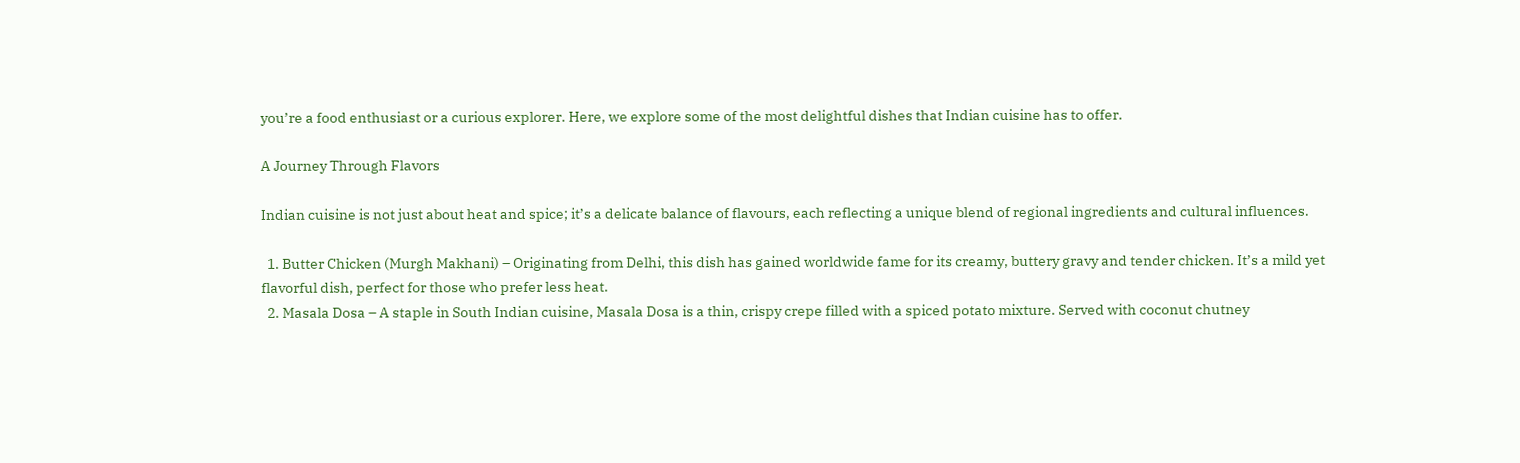you’re a food enthusiast or a curious explorer. Here, we explore some of the most delightful dishes that Indian cuisine has to offer.

A Journey Through Flavors

Indian cuisine is not just about heat and spice; it’s a delicate balance of flavours, each reflecting a unique blend of regional ingredients and cultural influences.

  1. Butter Chicken (Murgh Makhani) – Originating from Delhi, this dish has gained worldwide fame for its creamy, buttery gravy and tender chicken. It’s a mild yet flavorful dish, perfect for those who prefer less heat.
  2. Masala Dosa – A staple in South Indian cuisine, Masala Dosa is a thin, crispy crepe filled with a spiced potato mixture. Served with coconut chutney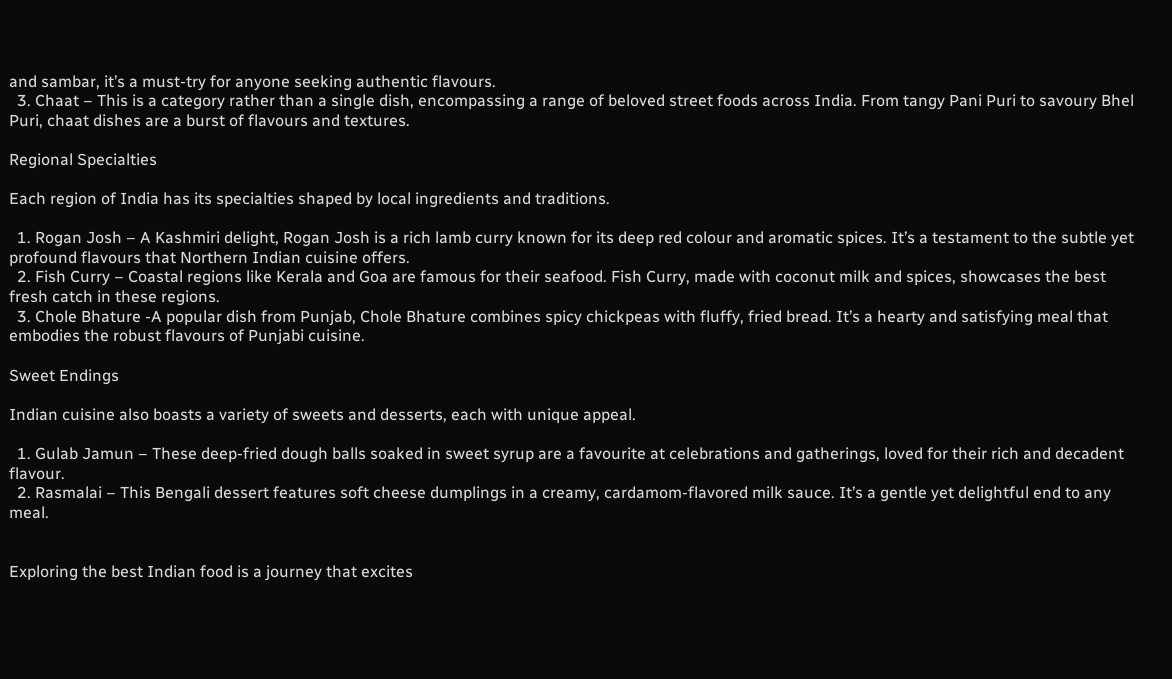and sambar, it’s a must-try for anyone seeking authentic flavours.
  3. Chaat – This is a category rather than a single dish, encompassing a range of beloved street foods across India. From tangy Pani Puri to savoury Bhel Puri, chaat dishes are a burst of flavours and textures.

Regional Specialties

Each region of India has its specialties shaped by local ingredients and traditions.

  1. Rogan Josh – A Kashmiri delight, Rogan Josh is a rich lamb curry known for its deep red colour and aromatic spices. It’s a testament to the subtle yet profound flavours that Northern Indian cuisine offers.
  2. Fish Curry – Coastal regions like Kerala and Goa are famous for their seafood. Fish Curry, made with coconut milk and spices, showcases the best fresh catch in these regions.
  3. Chole Bhature -A popular dish from Punjab, Chole Bhature combines spicy chickpeas with fluffy, fried bread. It’s a hearty and satisfying meal that embodies the robust flavours of Punjabi cuisine.

Sweet Endings

Indian cuisine also boasts a variety of sweets and desserts, each with unique appeal.

  1. Gulab Jamun – These deep-fried dough balls soaked in sweet syrup are a favourite at celebrations and gatherings, loved for their rich and decadent flavour.
  2. Rasmalai – This Bengali dessert features soft cheese dumplings in a creamy, cardamom-flavored milk sauce. It’s a gentle yet delightful end to any meal.


Exploring the best Indian food is a journey that excites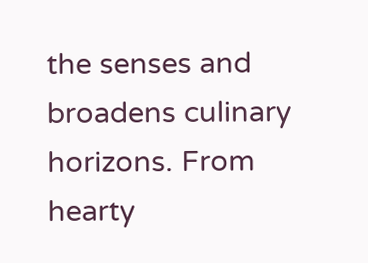the senses and broadens culinary horizons. From hearty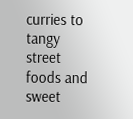curries to tangy street foods and sweet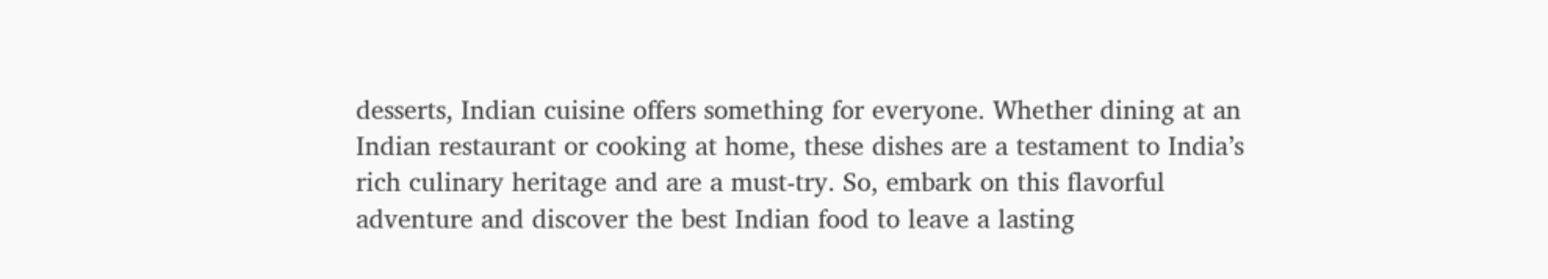desserts, Indian cuisine offers something for everyone. Whether dining at an Indian restaurant or cooking at home, these dishes are a testament to India’s rich culinary heritage and are a must-try. So, embark on this flavorful adventure and discover the best Indian food to leave a lasting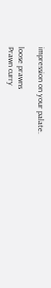impression on your palate.

loose prawns
Prawn curry